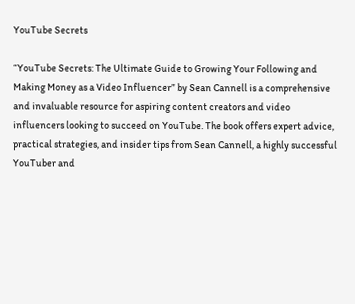YouTube Secrets

“YouTube Secrets: The Ultimate Guide to Growing Your Following and Making Money as a Video Influencer” by Sean Cannell is a comprehensive and invaluable resource for aspiring content creators and video influencers looking to succeed on YouTube. The book offers expert advice, practical strategies, and insider tips from Sean Cannell, a highly successful YouTuber and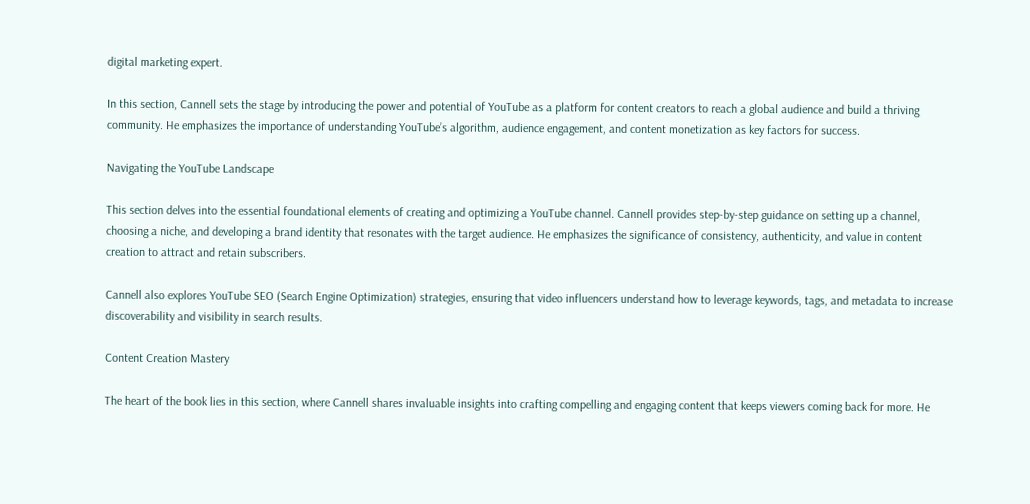digital marketing expert.

In this section, Cannell sets the stage by introducing the power and potential of YouTube as a platform for content creators to reach a global audience and build a thriving community. He emphasizes the importance of understanding YouTube’s algorithm, audience engagement, and content monetization as key factors for success.

Navigating the YouTube Landscape

This section delves into the essential foundational elements of creating and optimizing a YouTube channel. Cannell provides step-by-step guidance on setting up a channel, choosing a niche, and developing a brand identity that resonates with the target audience. He emphasizes the significance of consistency, authenticity, and value in content creation to attract and retain subscribers.

Cannell also explores YouTube SEO (Search Engine Optimization) strategies, ensuring that video influencers understand how to leverage keywords, tags, and metadata to increase discoverability and visibility in search results.

Content Creation Mastery

The heart of the book lies in this section, where Cannell shares invaluable insights into crafting compelling and engaging content that keeps viewers coming back for more. He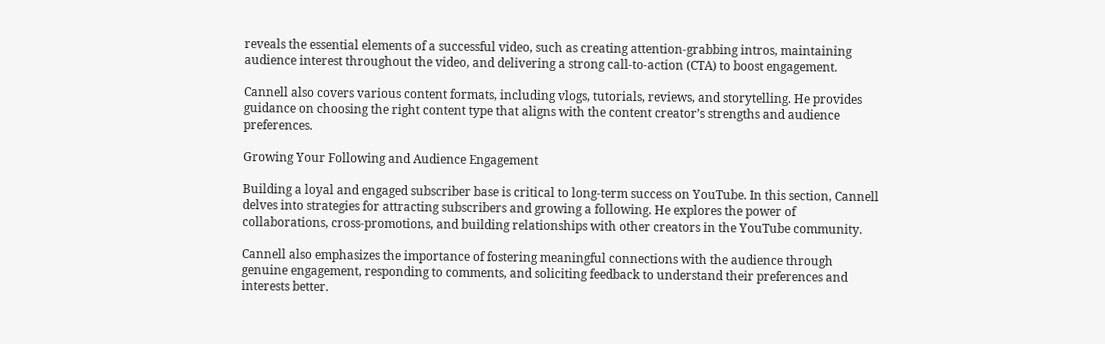reveals the essential elements of a successful video, such as creating attention-grabbing intros, maintaining audience interest throughout the video, and delivering a strong call-to-action (CTA) to boost engagement.

Cannell also covers various content formats, including vlogs, tutorials, reviews, and storytelling. He provides guidance on choosing the right content type that aligns with the content creator’s strengths and audience preferences.

Growing Your Following and Audience Engagement

Building a loyal and engaged subscriber base is critical to long-term success on YouTube. In this section, Cannell delves into strategies for attracting subscribers and growing a following. He explores the power of collaborations, cross-promotions, and building relationships with other creators in the YouTube community.

Cannell also emphasizes the importance of fostering meaningful connections with the audience through genuine engagement, responding to comments, and soliciting feedback to understand their preferences and interests better.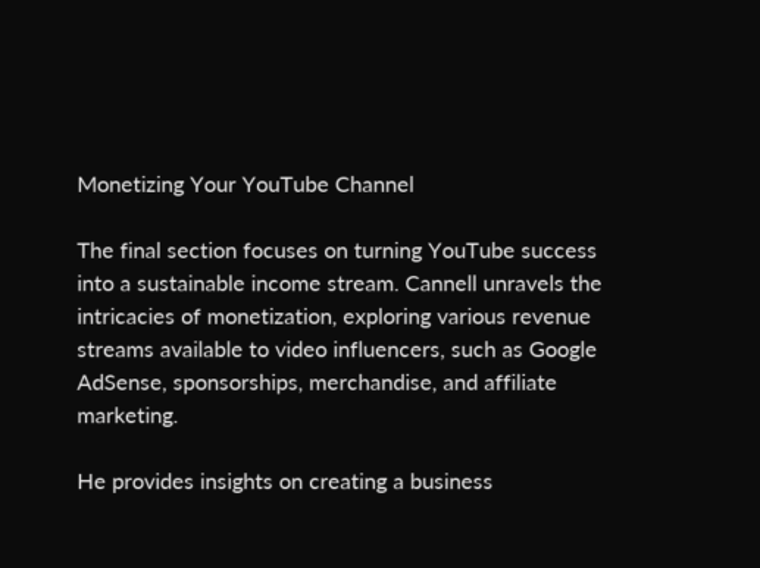Monetizing Your YouTube Channel

The final section focuses on turning YouTube success into a sustainable income stream. Cannell unravels the intricacies of monetization, exploring various revenue streams available to video influencers, such as Google AdSense, sponsorships, merchandise, and affiliate marketing.

He provides insights on creating a business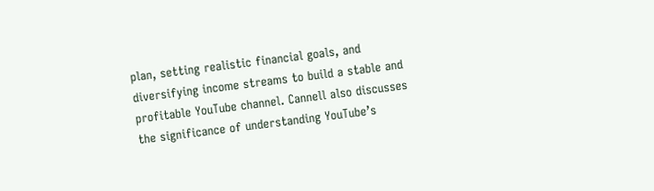plan, setting realistic financial goals, and diversifying income streams to build a stable and profitable YouTube channel. Cannell also discusses the significance of understanding YouTube’s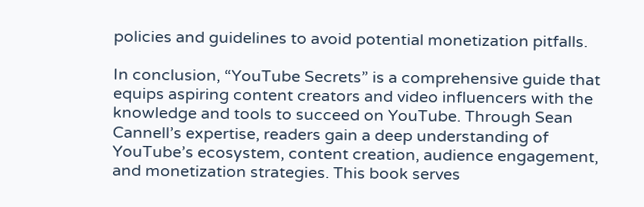policies and guidelines to avoid potential monetization pitfalls.

In conclusion, “YouTube Secrets” is a comprehensive guide that equips aspiring content creators and video influencers with the knowledge and tools to succeed on YouTube. Through Sean Cannell’s expertise, readers gain a deep understanding of YouTube’s ecosystem, content creation, audience engagement, and monetization strategies. This book serves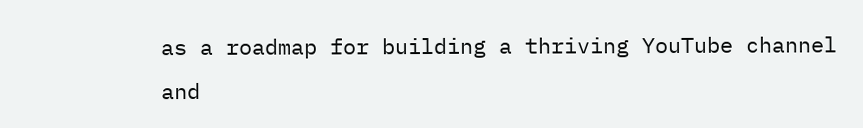as a roadmap for building a thriving YouTube channel and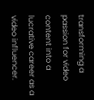transforming a passion for video content into a lucrative career as a video influencer.